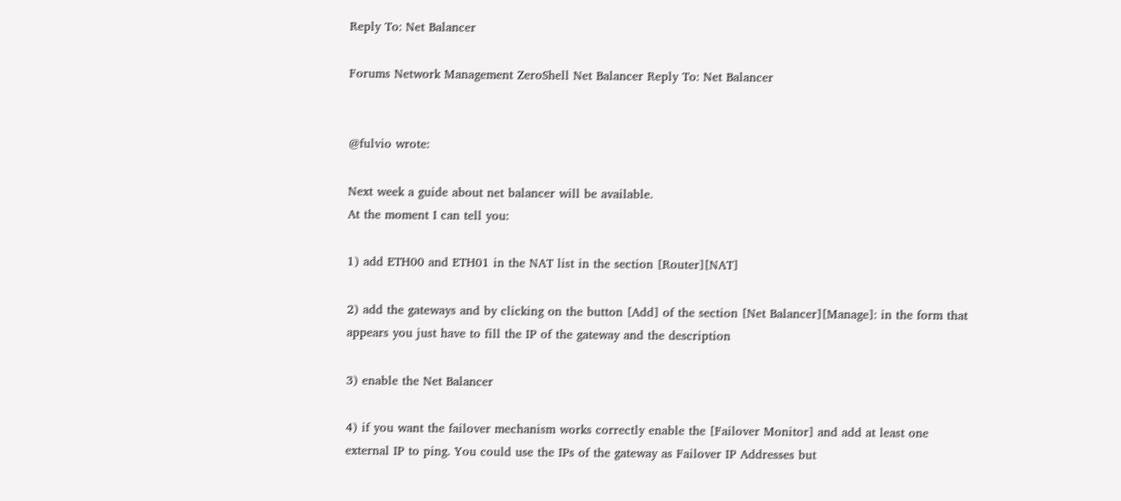Reply To: Net Balancer

Forums Network Management ZeroShell Net Balancer Reply To: Net Balancer


@fulvio wrote:

Next week a guide about net balancer will be available.
At the moment I can tell you:

1) add ETH00 and ETH01 in the NAT list in the section [Router][NAT]

2) add the gateways and by clicking on the button [Add] of the section [Net Balancer][Manage]: in the form that appears you just have to fill the IP of the gateway and the description

3) enable the Net Balancer

4) if you want the failover mechanism works correctly enable the [Failover Monitor] and add at least one external IP to ping. You could use the IPs of the gateway as Failover IP Addresses but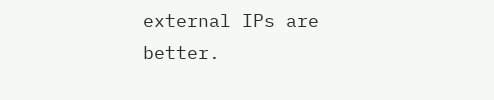external IPs are better.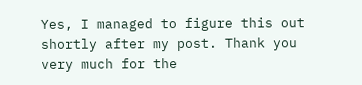Yes, I managed to figure this out shortly after my post. Thank you very much for the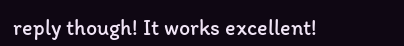reply though! It works excellent!